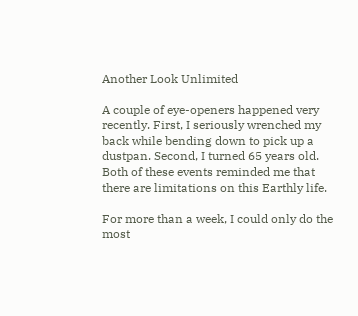Another Look Unlimited

A couple of eye-openers happened very recently. First, I seriously wrenched my back while bending down to pick up a dustpan. Second, I turned 65 years old. Both of these events reminded me that there are limitations on this Earthly life.

For more than a week, I could only do the most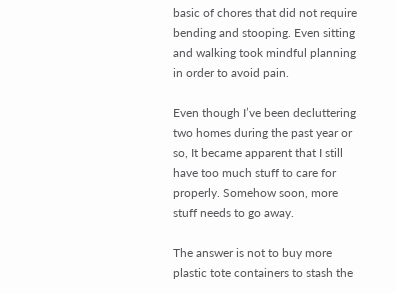basic of chores that did not require bending and stooping. Even sitting and walking took mindful planning in order to avoid pain.

Even though I’ve been decluttering two homes during the past year or so, It became apparent that I still have too much stuff to care for properly. Somehow soon, more stuff needs to go away.

The answer is not to buy more plastic tote containers to stash the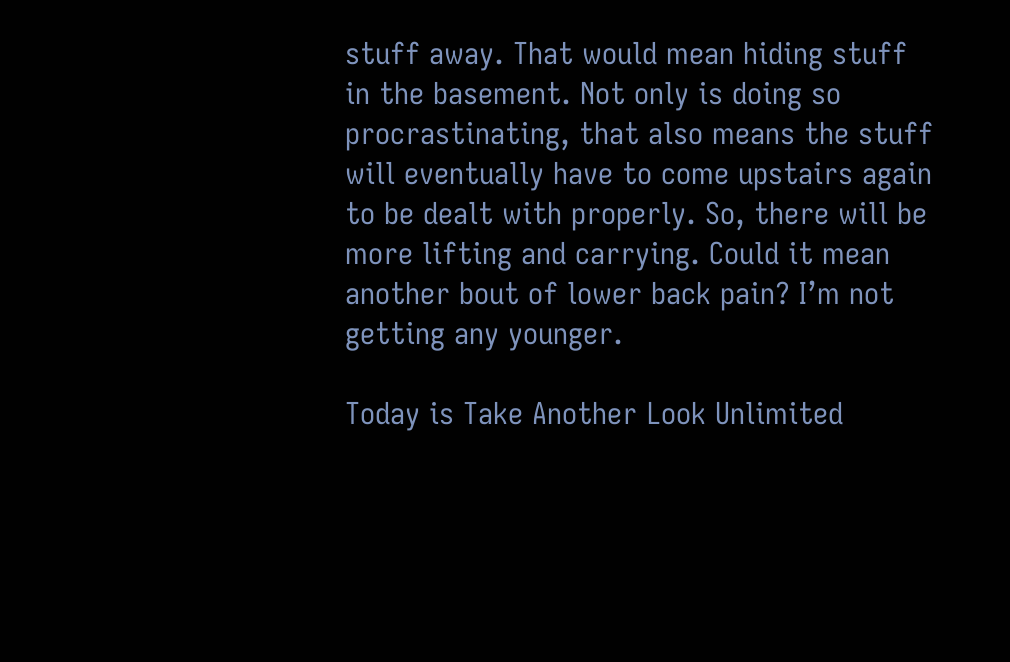stuff away. That would mean hiding stuff in the basement. Not only is doing so procrastinating, that also means the stuff will eventually have to come upstairs again to be dealt with properly. So, there will be more lifting and carrying. Could it mean another bout of lower back pain? I’m not getting any younger.

Today is Take Another Look Unlimited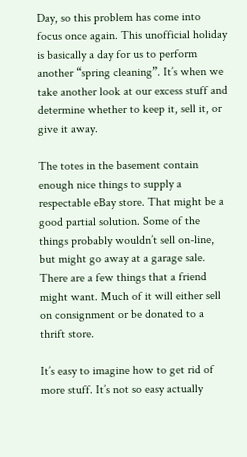Day, so this problem has come into focus once again. This unofficial holiday is basically a day for us to perform another “spring cleaning”. It’s when we take another look at our excess stuff and determine whether to keep it, sell it, or give it away.

The totes in the basement contain enough nice things to supply a respectable eBay store. That might be a good partial solution. Some of the things probably wouldn’t sell on-line, but might go away at a garage sale. There are a few things that a friend might want. Much of it will either sell on consignment or be donated to a thrift store.

It’s easy to imagine how to get rid of more stuff. It’s not so easy actually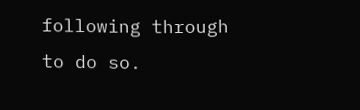following through to do so.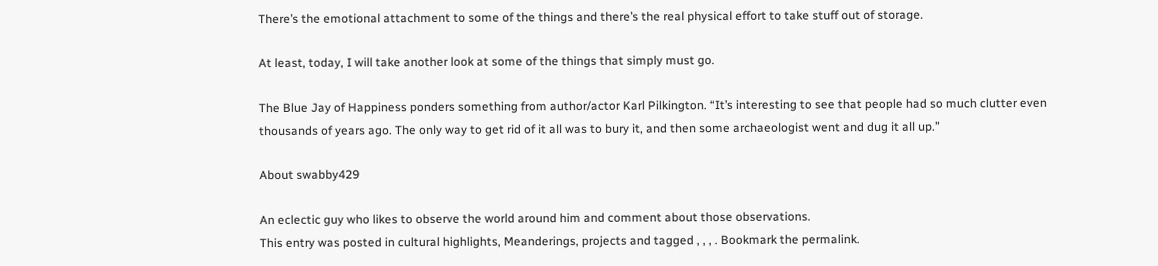There’s the emotional attachment to some of the things and there’s the real physical effort to take stuff out of storage.

At least, today, I will take another look at some of the things that simply must go.

The Blue Jay of Happiness ponders something from author/actor Karl Pilkington. “It’s interesting to see that people had so much clutter even thousands of years ago. The only way to get rid of it all was to bury it, and then some archaeologist went and dug it all up.”

About swabby429

An eclectic guy who likes to observe the world around him and comment about those observations.
This entry was posted in cultural highlights, Meanderings, projects and tagged , , , . Bookmark the permalink.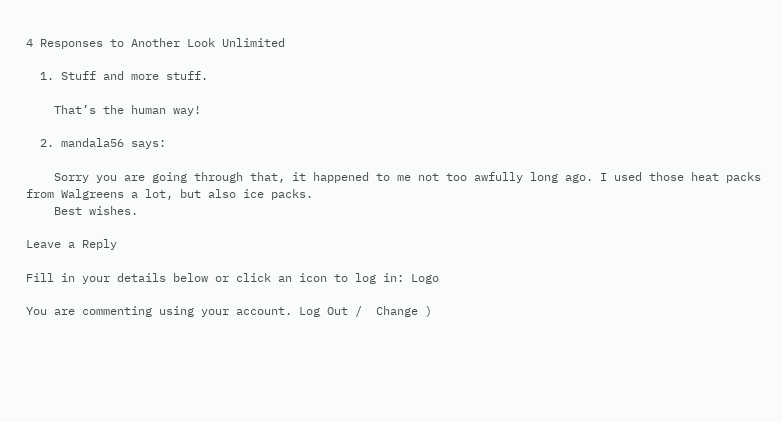4 Responses to Another Look Unlimited

  1. Stuff and more stuff.

    That’s the human way!

  2. mandala56 says:

    Sorry you are going through that, it happened to me not too awfully long ago. I used those heat packs from Walgreens a lot, but also ice packs.
    Best wishes.

Leave a Reply

Fill in your details below or click an icon to log in: Logo

You are commenting using your account. Log Out /  Change )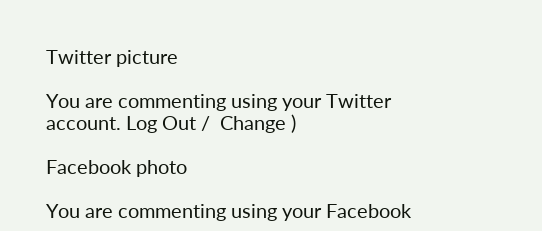Twitter picture

You are commenting using your Twitter account. Log Out /  Change )

Facebook photo

You are commenting using your Facebook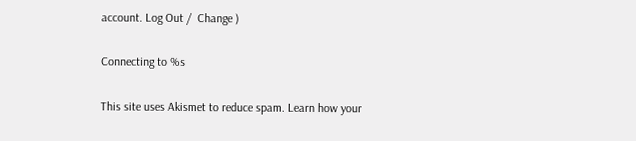account. Log Out /  Change )

Connecting to %s

This site uses Akismet to reduce spam. Learn how your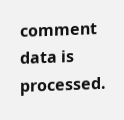comment data is processed.